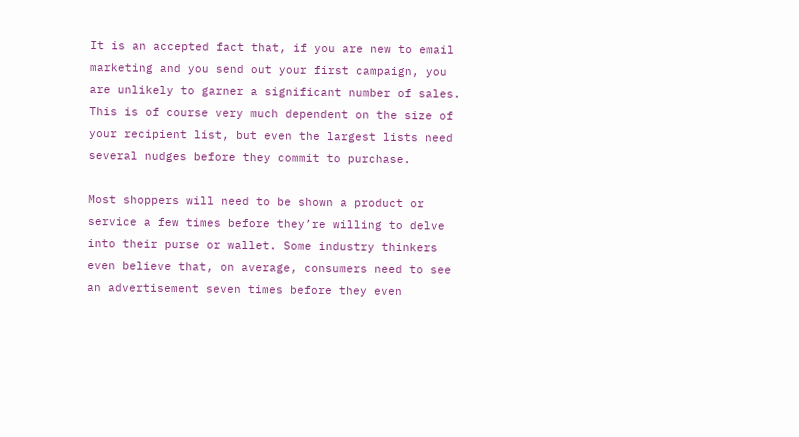It is an accepted fact that, if you are new to email marketing and you send out your first campaign, you are unlikely to garner a significant number of sales. This is of course very much dependent on the size of your recipient list, but even the largest lists need several nudges before they commit to purchase.

Most shoppers will need to be shown a product or service a few times before they’re willing to delve into their purse or wallet. Some industry thinkers even believe that, on average, consumers need to see an advertisement seven times before they even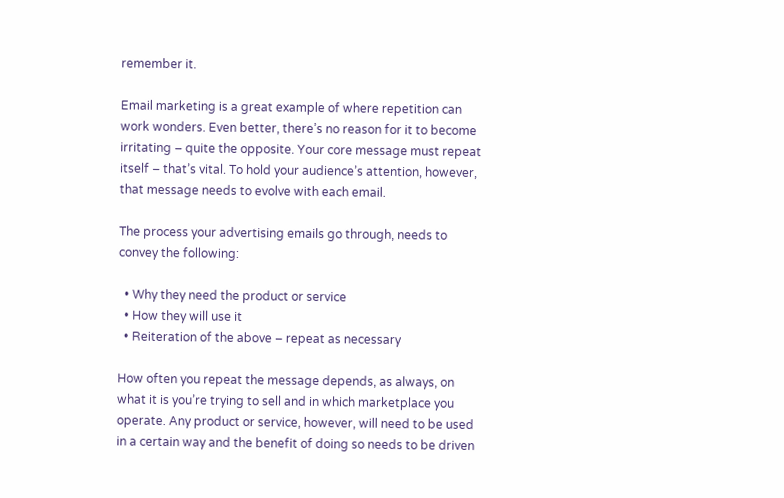remember it.

Email marketing is a great example of where repetition can work wonders. Even better, there’s no reason for it to become irritating – quite the opposite. Your core message must repeat itself – that’s vital. To hold your audience’s attention, however, that message needs to evolve with each email.

The process your advertising emails go through, needs to convey the following:

  • Why they need the product or service
  • How they will use it
  • Reiteration of the above – repeat as necessary

How often you repeat the message depends, as always, on what it is you’re trying to sell and in which marketplace you operate. Any product or service, however, will need to be used in a certain way and the benefit of doing so needs to be driven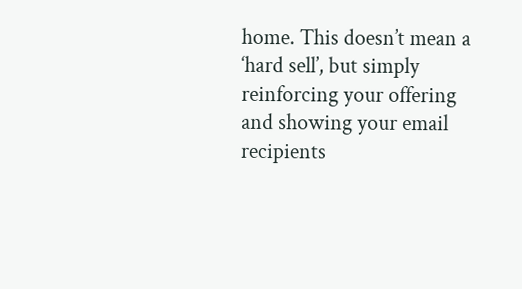home. This doesn’t mean a ‘hard sell’, but simply reinforcing your offering and showing your email recipients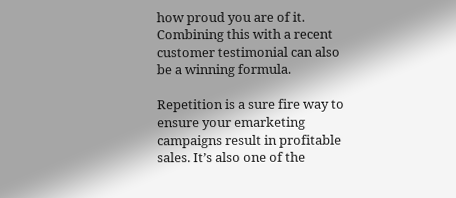how proud you are of it. Combining this with a recent customer testimonial can also be a winning formula.

Repetition is a sure fire way to ensure your emarketing campaigns result in profitable sales. It’s also one of the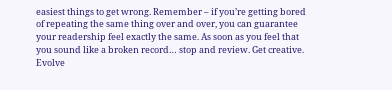easiest things to get wrong. Remember – if you’re getting bored of repeating the same thing over and over, you can guarantee your readership feel exactly the same. As soon as you feel that you sound like a broken record… stop and review. Get creative. Evolve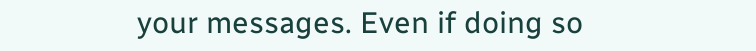your messages. Even if doing so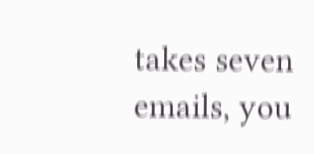takes seven emails, you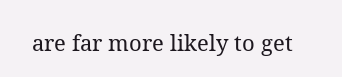are far more likely to get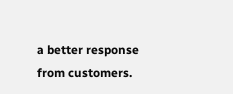a better response from customers.